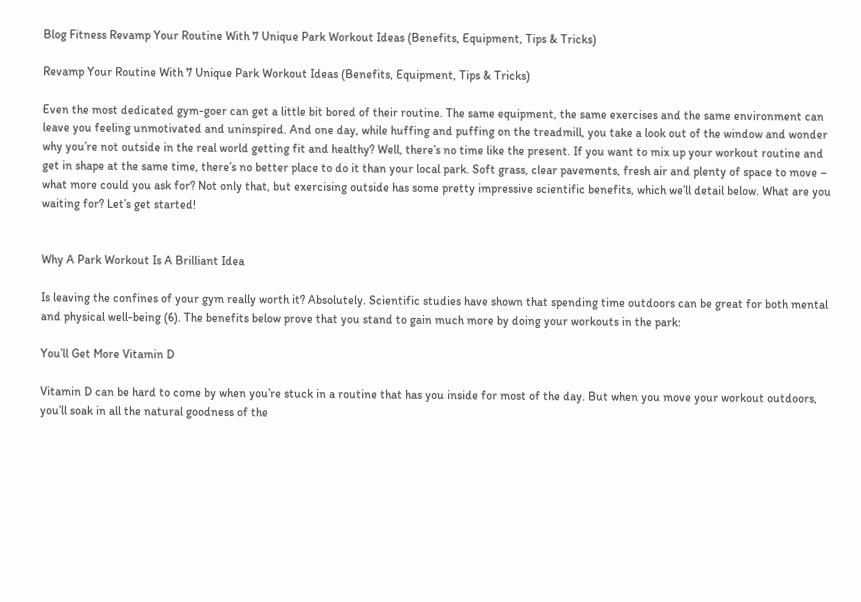Blog Fitness Revamp Your Routine With 7 Unique Park Workout Ideas (Benefits, Equipment, Tips & Tricks)

Revamp Your Routine With 7 Unique Park Workout Ideas (Benefits, Equipment, Tips & Tricks)

Even the most dedicated gym-goer can get a little bit bored of their routine. The same equipment, the same exercises and the same environment can leave you feeling unmotivated and uninspired. And one day, while huffing and puffing on the treadmill, you take a look out of the window and wonder why you’re not outside in the real world getting fit and healthy? Well, there’s no time like the present. If you want to mix up your workout routine and get in shape at the same time, there’s no better place to do it than your local park. Soft grass, clear pavements, fresh air and plenty of space to move – what more could you ask for? Not only that, but exercising outside has some pretty impressive scientific benefits, which we’ll detail below. What are you waiting for? Let’s get started!


Why A Park Workout Is A Brilliant Idea

Is leaving the confines of your gym really worth it? Absolutely. Scientific studies have shown that spending time outdoors can be great for both mental and physical well-being (6). The benefits below prove that you stand to gain much more by doing your workouts in the park:

You’ll Get More Vitamin D

Vitamin D can be hard to come by when you’re stuck in a routine that has you inside for most of the day. But when you move your workout outdoors, you’ll soak in all the natural goodness of the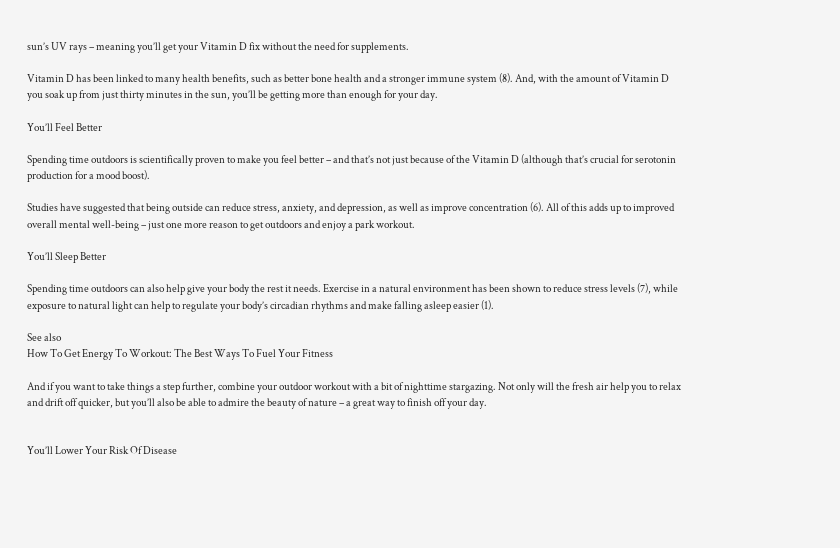sun’s UV rays – meaning you’ll get your Vitamin D fix without the need for supplements.

Vitamin D has been linked to many health benefits, such as better bone health and a stronger immune system (8). And, with the amount of Vitamin D you soak up from just thirty minutes in the sun, you’ll be getting more than enough for your day.

You’ll Feel Better

Spending time outdoors is scientifically proven to make you feel better – and that’s not just because of the Vitamin D (although that’s crucial for serotonin production for a mood boost).

Studies have suggested that being outside can reduce stress, anxiety, and depression, as well as improve concentration (6). All of this adds up to improved overall mental well-being – just one more reason to get outdoors and enjoy a park workout.

You’ll Sleep Better

Spending time outdoors can also help give your body the rest it needs. Exercise in a natural environment has been shown to reduce stress levels (7), while exposure to natural light can help to regulate your body’s circadian rhythms and make falling asleep easier (1).

See also
How To Get Energy To Workout: The Best Ways To Fuel Your Fitness

And if you want to take things a step further, combine your outdoor workout with a bit of nighttime stargazing. Not only will the fresh air help you to relax and drift off quicker, but you’ll also be able to admire the beauty of nature – a great way to finish off your day.


You’ll Lower Your Risk Of Disease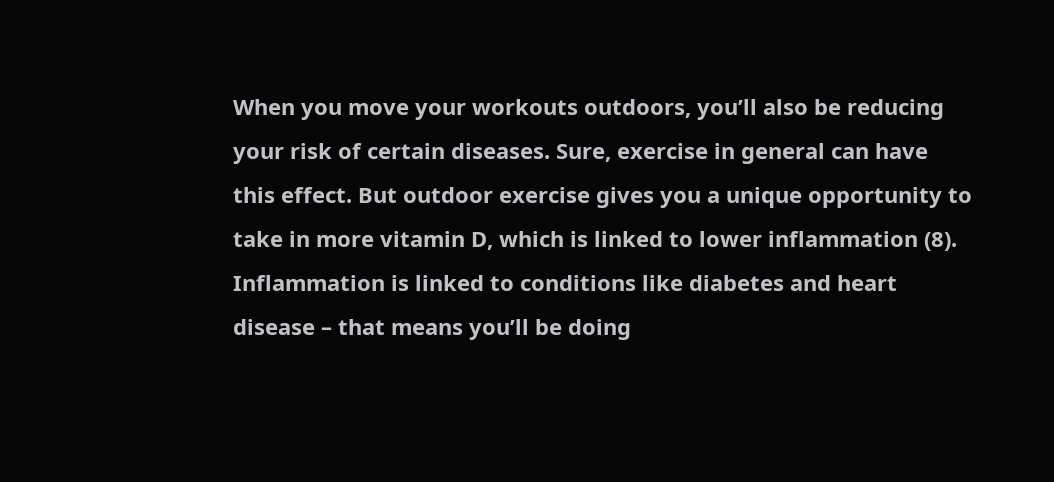When you move your workouts outdoors, you’ll also be reducing your risk of certain diseases. Sure, exercise in general can have this effect. But outdoor exercise gives you a unique opportunity to take in more vitamin D, which is linked to lower inflammation (8). Inflammation is linked to conditions like diabetes and heart disease – that means you’ll be doing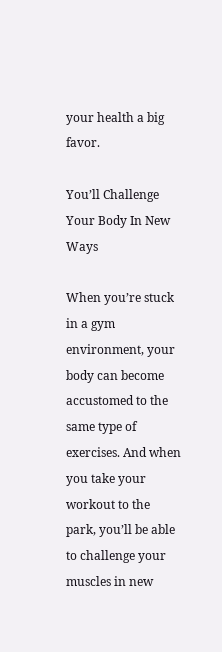your health a big favor.

You’ll Challenge Your Body In New Ways

When you’re stuck in a gym environment, your body can become accustomed to the same type of exercises. And when you take your workout to the park, you’ll be able to challenge your muscles in new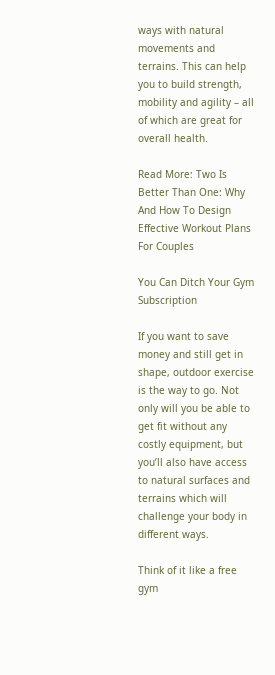ways with natural movements and terrains. This can help you to build strength, mobility and agility – all of which are great for overall health.

Read More: Two Is Better Than One: Why And How To Design Effective Workout Plans For Couples

You Can Ditch Your Gym Subscription

If you want to save money and still get in shape, outdoor exercise is the way to go. Not only will you be able to get fit without any costly equipment, but you’ll also have access to natural surfaces and terrains which will challenge your body in different ways.

Think of it like a free gym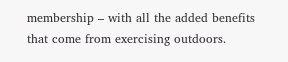membership – with all the added benefits that come from exercising outdoors.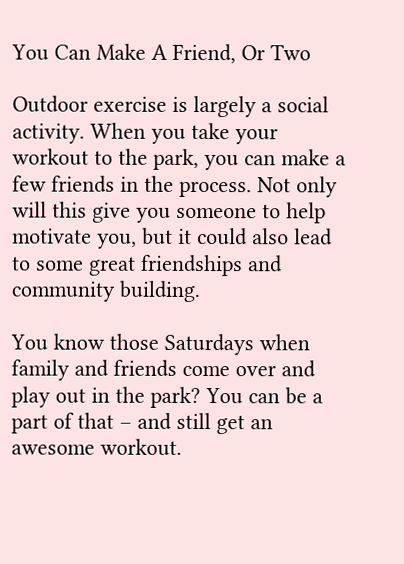You Can Make A Friend, Or Two

Outdoor exercise is largely a social activity. When you take your workout to the park, you can make a few friends in the process. Not only will this give you someone to help motivate you, but it could also lead to some great friendships and community building.

You know those Saturdays when family and friends come over and play out in the park? You can be a part of that – and still get an awesome workout.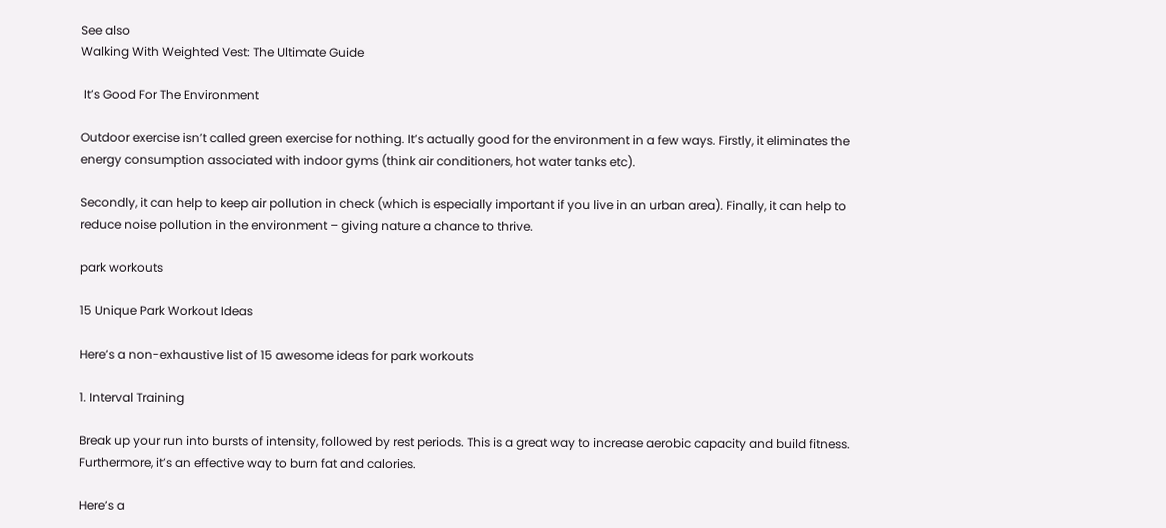See also
Walking With Weighted Vest: The Ultimate Guide

 It’s Good For The Environment

Outdoor exercise isn’t called green exercise for nothing. It’s actually good for the environment in a few ways. Firstly, it eliminates the energy consumption associated with indoor gyms (think air conditioners, hot water tanks etc).

Secondly, it can help to keep air pollution in check (which is especially important if you live in an urban area). Finally, it can help to reduce noise pollution in the environment – giving nature a chance to thrive.

park workouts

15 Unique Park Workout Ideas

Here’s a non-exhaustive list of 15 awesome ideas for park workouts

1. Interval Training

Break up your run into bursts of intensity, followed by rest periods. This is a great way to increase aerobic capacity and build fitness. Furthermore, it’s an effective way to burn fat and calories.

Here’s a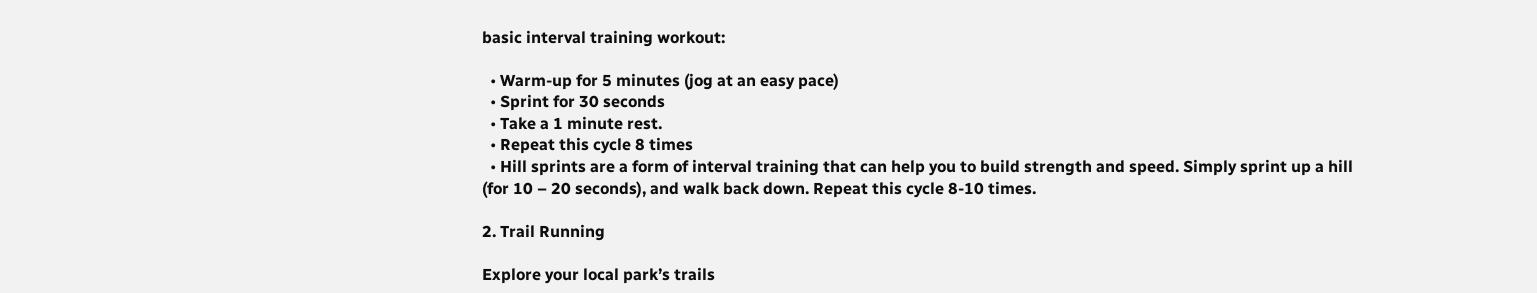basic interval training workout:

  • Warm-up for 5 minutes (jog at an easy pace)
  • Sprint for 30 seconds
  • Take a 1 minute rest.
  • Repeat this cycle 8 times
  • Hill sprints are a form of interval training that can help you to build strength and speed. Simply sprint up a hill (for 10 – 20 seconds), and walk back down. Repeat this cycle 8-10 times.

2. Trail Running

Explore your local park’s trails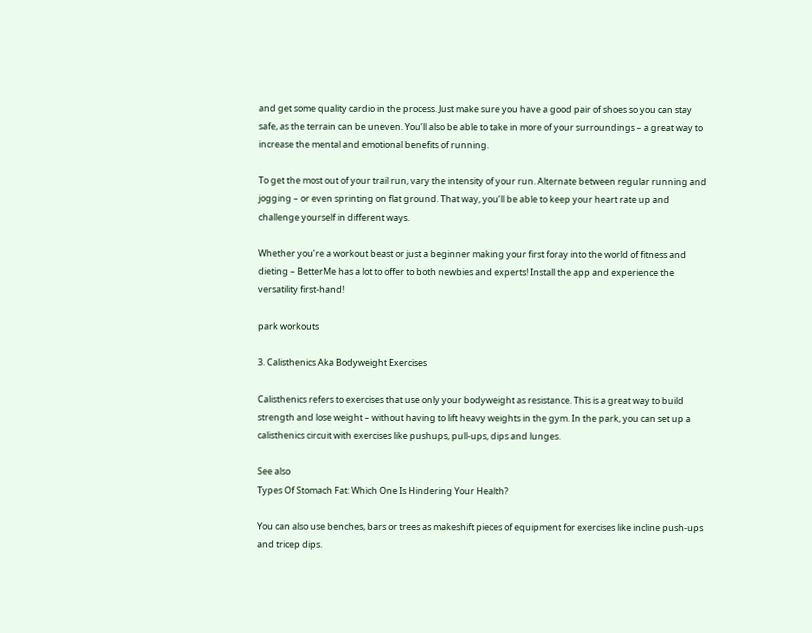and get some quality cardio in the process. Just make sure you have a good pair of shoes so you can stay safe, as the terrain can be uneven. You’ll also be able to take in more of your surroundings – a great way to increase the mental and emotional benefits of running.

To get the most out of your trail run, vary the intensity of your run. Alternate between regular running and jogging – or even sprinting on flat ground. That way, you’ll be able to keep your heart rate up and challenge yourself in different ways.

Whether you’re a workout beast or just a beginner making your first foray into the world of fitness and dieting – BetterMe has a lot to offer to both newbies and experts! Install the app and experience the versatility first-hand!

park workouts

3. Calisthenics Aka Bodyweight Exercises

Calisthenics refers to exercises that use only your bodyweight as resistance. This is a great way to build strength and lose weight – without having to lift heavy weights in the gym. In the park, you can set up a calisthenics circuit with exercises like pushups, pull-ups, dips and lunges.

See also
Types Of Stomach Fat: Which One Is Hindering Your Health?

You can also use benches, bars or trees as makeshift pieces of equipment for exercises like incline push-ups and tricep dips.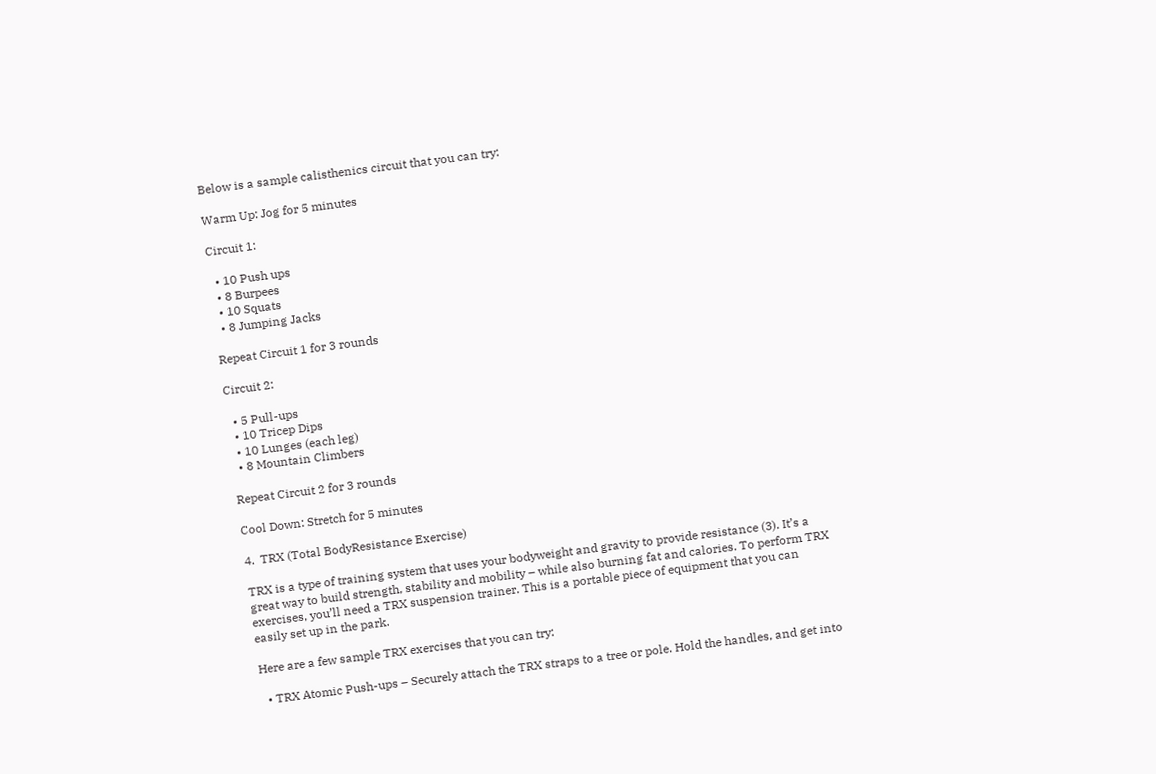Below is a sample calisthenics circuit that you can try:

Warm Up: Jog for 5 minutes

Circuit 1:

  • 10 Push ups
  • 8 Burpees
  • 10 Squats
  • 8 Jumping Jacks

Repeat Circuit 1 for 3 rounds

Circuit 2:

  • 5 Pull-ups
  • 10 Tricep Dips
  • 10 Lunges (each leg)
  • 8 Mountain Climbers

Repeat Circuit 2 for 3 rounds

Cool Down: Stretch for 5 minutes

4.  TRX (Total BodyResistance Exercise)

TRX is a type of training system that uses your bodyweight and gravity to provide resistance (3). It’s a great way to build strength, stability and mobility – while also burning fat and calories. To perform TRX exercises, you’ll need a TRX suspension trainer. This is a portable piece of equipment that you can easily set up in the park.

Here are a few sample TRX exercises that you can try:

  • TRX Atomic Push-ups – Securely attach the TRX straps to a tree or pole. Hold the handles, and get into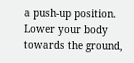a push-up position. Lower your body towards the ground,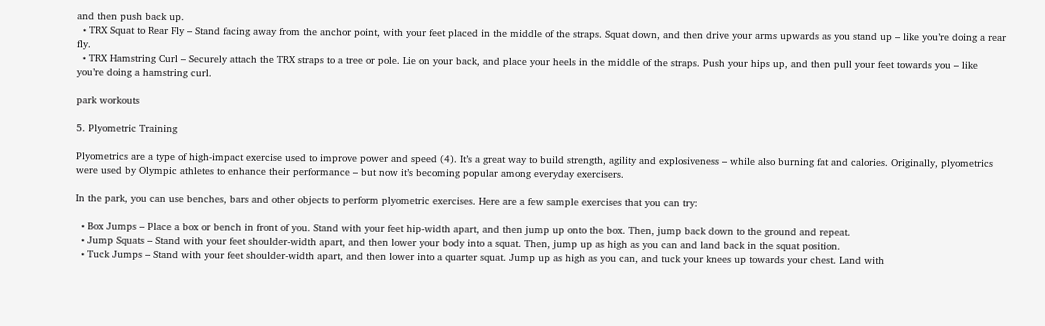and then push back up.
  • TRX Squat to Rear Fly – Stand facing away from the anchor point, with your feet placed in the middle of the straps. Squat down, and then drive your arms upwards as you stand up – like you’re doing a rear fly.
  • TRX Hamstring Curl – Securely attach the TRX straps to a tree or pole. Lie on your back, and place your heels in the middle of the straps. Push your hips up, and then pull your feet towards you – like you’re doing a hamstring curl.

park workouts

5. Plyometric Training

Plyometrics are a type of high-impact exercise used to improve power and speed (4). It’s a great way to build strength, agility and explosiveness – while also burning fat and calories. Originally, plyometrics were used by Olympic athletes to enhance their performance – but now it’s becoming popular among everyday exercisers.

In the park, you can use benches, bars and other objects to perform plyometric exercises. Here are a few sample exercises that you can try:

  • Box Jumps – Place a box or bench in front of you. Stand with your feet hip-width apart, and then jump up onto the box. Then, jump back down to the ground and repeat.
  • Jump Squats – Stand with your feet shoulder-width apart, and then lower your body into a squat. Then, jump up as high as you can and land back in the squat position.
  • Tuck Jumps – Stand with your feet shoulder-width apart, and then lower into a quarter squat. Jump up as high as you can, and tuck your knees up towards your chest. Land with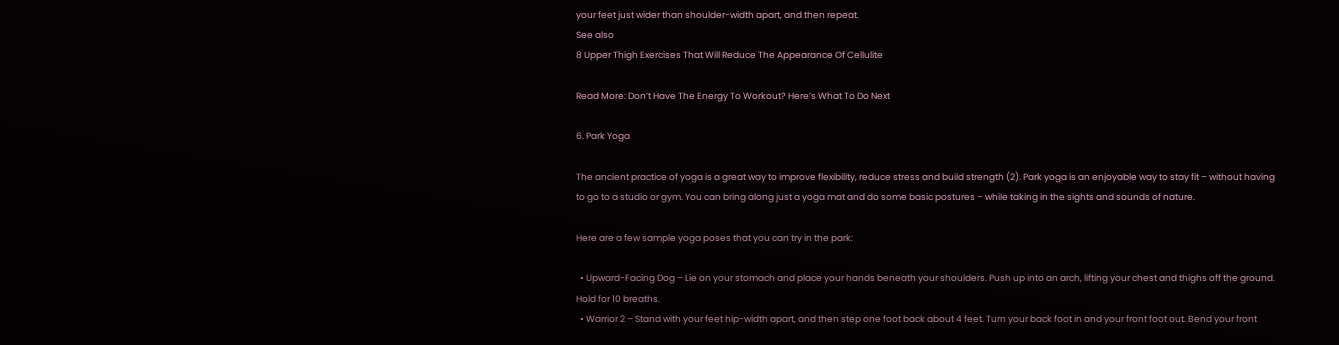your feet just wider than shoulder-width apart, and then repeat.
See also
8 Upper Thigh Exercises That Will Reduce The Appearance Of Cellulite

Read More: Don’t Have The Energy To Workout? Here’s What To Do Next

6. Park Yoga

The ancient practice of yoga is a great way to improve flexibility, reduce stress and build strength (2). Park yoga is an enjoyable way to stay fit – without having to go to a studio or gym. You can bring along just a yoga mat and do some basic postures – while taking in the sights and sounds of nature.

Here are a few sample yoga poses that you can try in the park:

  • Upward-Facing Dog – Lie on your stomach and place your hands beneath your shoulders. Push up into an arch, lifting your chest and thighs off the ground. Hold for 10 breaths.
  • Warrior 2 – Stand with your feet hip-width apart, and then step one foot back about 4 feet. Turn your back foot in and your front foot out. Bend your front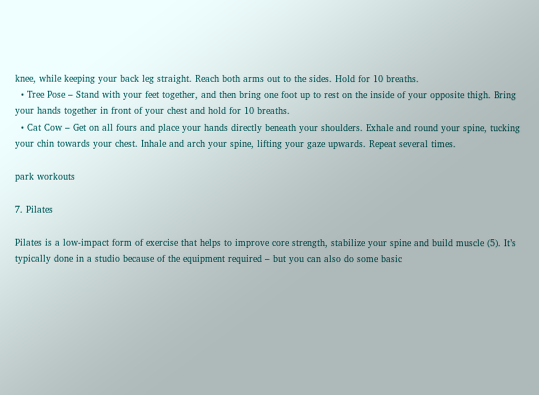knee, while keeping your back leg straight. Reach both arms out to the sides. Hold for 10 breaths.
  • Tree Pose – Stand with your feet together, and then bring one foot up to rest on the inside of your opposite thigh. Bring your hands together in front of your chest and hold for 10 breaths.
  • Cat Cow – Get on all fours and place your hands directly beneath your shoulders. Exhale and round your spine, tucking your chin towards your chest. Inhale and arch your spine, lifting your gaze upwards. Repeat several times.

park workouts

7. Pilates

Pilates is a low-impact form of exercise that helps to improve core strength, stabilize your spine and build muscle (5). It’s typically done in a studio because of the equipment required – but you can also do some basic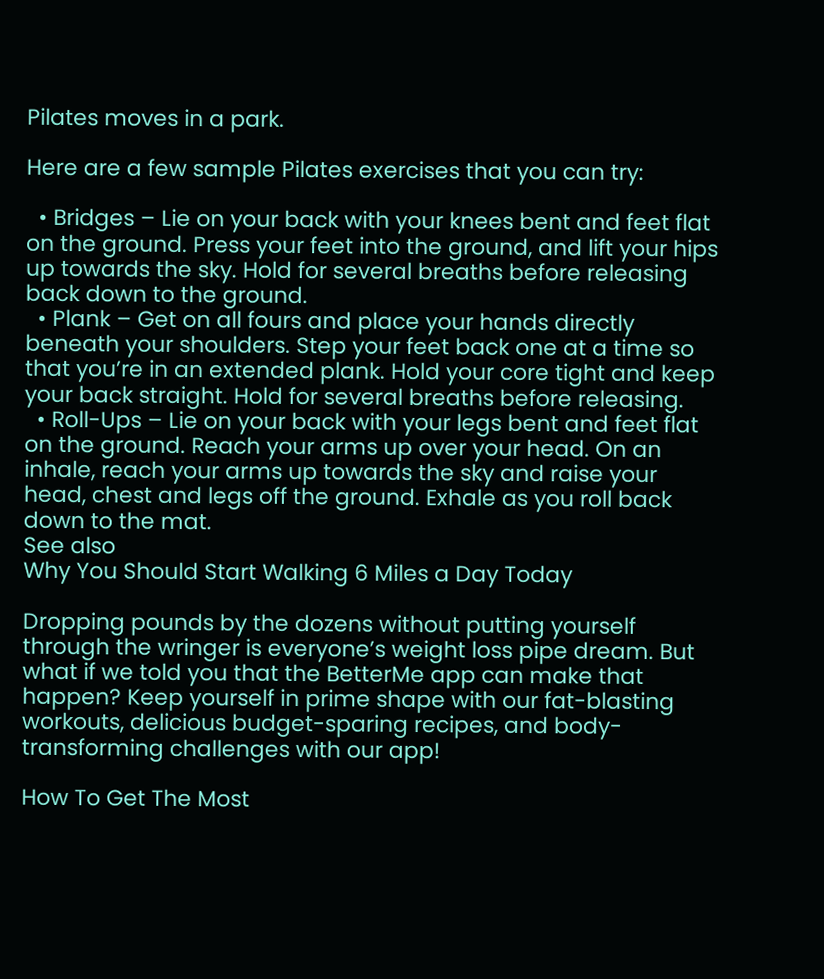Pilates moves in a park.

Here are a few sample Pilates exercises that you can try:

  • Bridges – Lie on your back with your knees bent and feet flat on the ground. Press your feet into the ground, and lift your hips up towards the sky. Hold for several breaths before releasing back down to the ground.
  • Plank – Get on all fours and place your hands directly beneath your shoulders. Step your feet back one at a time so that you’re in an extended plank. Hold your core tight and keep your back straight. Hold for several breaths before releasing.
  • Roll-Ups – Lie on your back with your legs bent and feet flat on the ground. Reach your arms up over your head. On an inhale, reach your arms up towards the sky and raise your head, chest and legs off the ground. Exhale as you roll back down to the mat.
See also
Why You Should Start Walking 6 Miles a Day Today

Dropping pounds by the dozens without putting yourself through the wringer is everyone’s weight loss pipe dream. But what if we told you that the BetterMe app can make that happen? Keep yourself in prime shape with our fat-blasting workouts, delicious budget-sparing recipes, and body-transforming challenges with our app!

How To Get The Most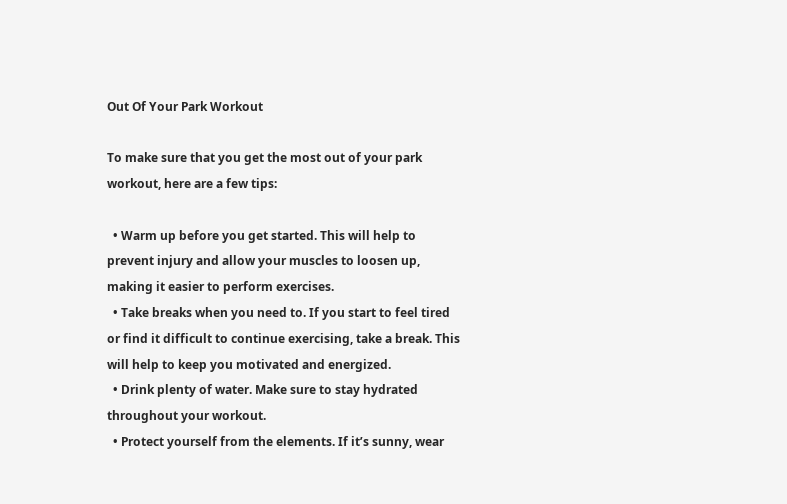Out Of Your Park Workout

To make sure that you get the most out of your park workout, here are a few tips:

  • Warm up before you get started. This will help to prevent injury and allow your muscles to loosen up, making it easier to perform exercises.
  • Take breaks when you need to. If you start to feel tired or find it difficult to continue exercising, take a break. This will help to keep you motivated and energized.
  • Drink plenty of water. Make sure to stay hydrated throughout your workout.
  • Protect yourself from the elements. If it’s sunny, wear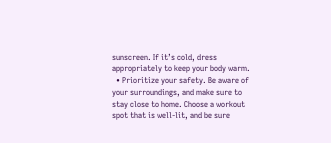sunscreen. If it’s cold, dress appropriately to keep your body warm.
  • Prioritize your safety. Be aware of your surroundings, and make sure to stay close to home. Choose a workout spot that is well-lit, and be sure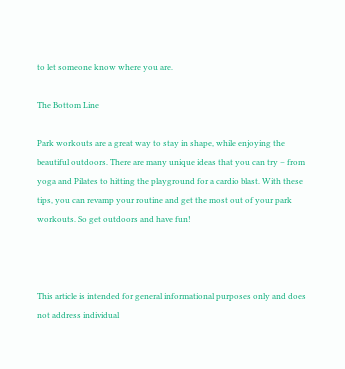to let someone know where you are.

The Bottom Line

Park workouts are a great way to stay in shape, while enjoying the beautiful outdoors. There are many unique ideas that you can try – from yoga and Pilates to hitting the playground for a cardio blast. With these tips, you can revamp your routine and get the most out of your park workouts. So get outdoors and have fun!



This article is intended for general informational purposes only and does not address individual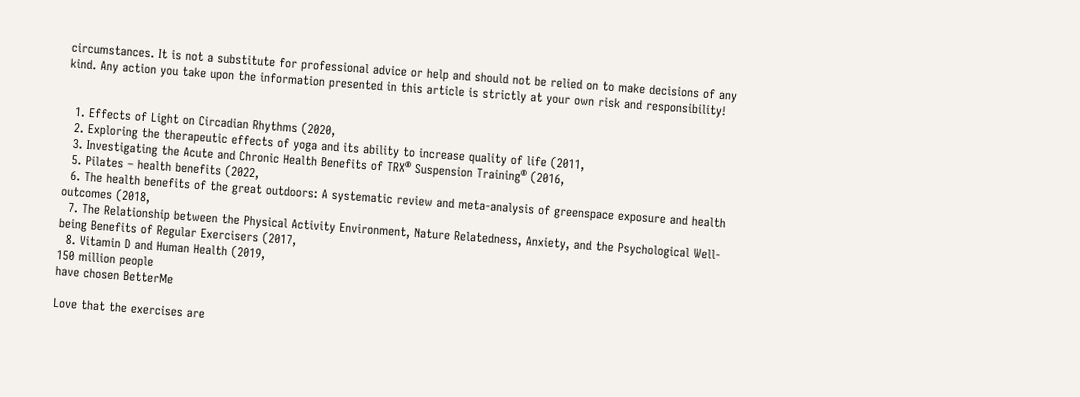circumstances. It is not a substitute for professional advice or help and should not be relied on to make decisions of any kind. Any action you take upon the information presented in this article is strictly at your own risk and responsibility!


  1. Effects of Light on Circadian Rhythms (2020,
  2. Exploring the therapeutic effects of yoga and its ability to increase quality of life (2011,
  3. Investigating the Acute and Chronic Health Benefits of TRX® Suspension Training® (2016,
  5. Pilates – health benefits (2022,
  6. The health benefits of the great outdoors: A systematic review and meta-analysis of greenspace exposure and health outcomes (2018,
  7. The Relationship between the Physical Activity Environment, Nature Relatedness, Anxiety, and the Psychological Well-being Benefits of Regular Exercisers (2017,
  8. Vitamin D and Human Health (2019,
150 million people
have chosen BetterMe

Love that the exercises are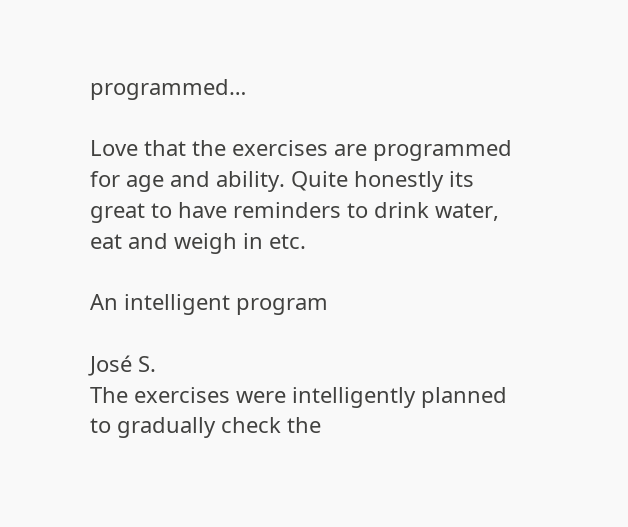programmed…

Love that the exercises are programmed for age and ability. Quite honestly its great to have reminders to drink water, eat and weigh in etc.

An intelligent program

José S.
The exercises were intelligently planned to gradually check the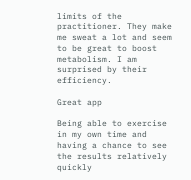limits of the practitioner. They make me sweat a lot and seem to be great to boost metabolism. I am surprised by their efficiency.

Great app

Being able to exercise in my own time and having a chance to see the results relatively quickly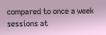compared to once a week sessions at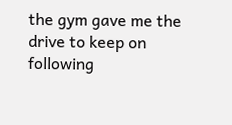the gym gave me the drive to keep on following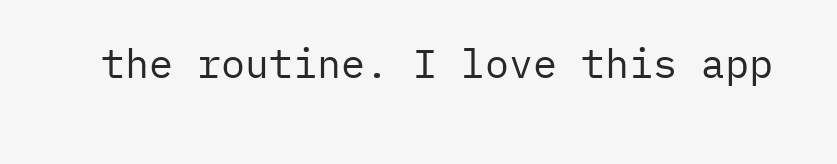the routine. I love this app